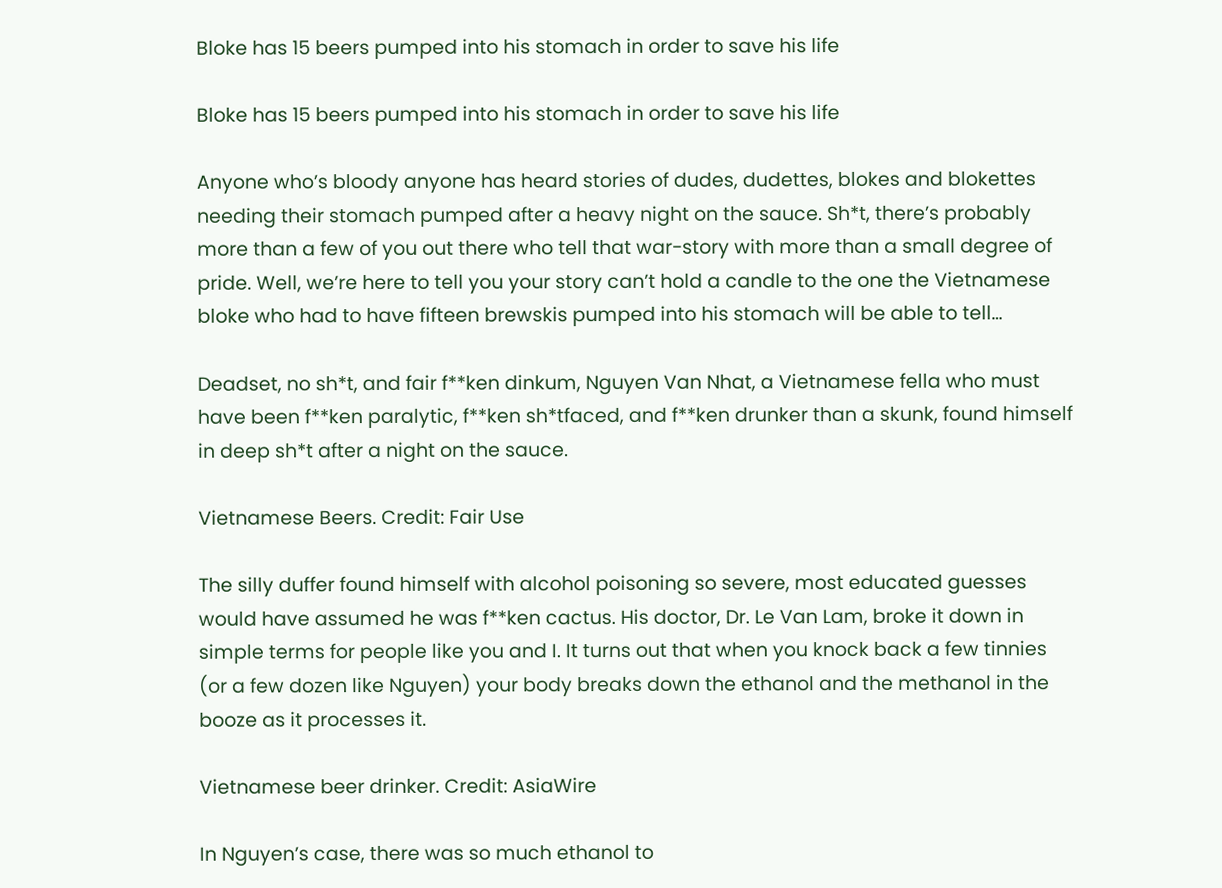Bloke has 15 beers pumped into his stomach in order to save his life

Bloke has 15 beers pumped into his stomach in order to save his life

Anyone who’s bloody anyone has heard stories of dudes, dudettes, blokes and blokettes needing their stomach pumped after a heavy night on the sauce. Sh*t, there’s probably more than a few of you out there who tell that war-story with more than a small degree of pride. Well, we’re here to tell you your story can’t hold a candle to the one the Vietnamese bloke who had to have fifteen brewskis pumped into his stomach will be able to tell…

Deadset, no sh*t, and fair f**ken dinkum, Nguyen Van Nhat, a Vietnamese fella who must have been f**ken paralytic, f**ken sh*tfaced, and f**ken drunker than a skunk, found himself in deep sh*t after a night on the sauce.

Vietnamese Beers. Credit: Fair Use

The silly duffer found himself with alcohol poisoning so severe, most educated guesses would have assumed he was f**ken cactus. His doctor, Dr. Le Van Lam, broke it down in simple terms for people like you and I. It turns out that when you knock back a few tinnies (or a few dozen like Nguyen) your body breaks down the ethanol and the methanol in the booze as it processes it.

Vietnamese beer drinker. Credit: AsiaWire

In Nguyen’s case, there was so much ethanol to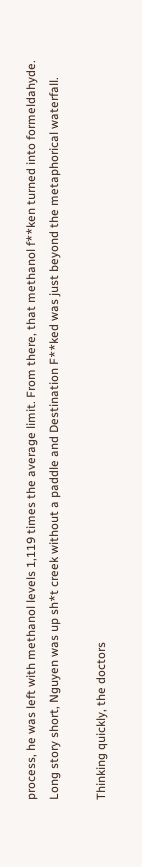process, he was left with methanol levels 1,119 times the average limit. From there, that methanol f**ken turned into formeldahyde. Long story short, Nguyen was up sh*t creek without a paddle and Destination F**ked was just beyond the metaphorical waterfall.

Thinking quickly, the doctors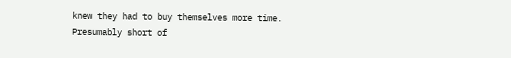knew they had to buy themselves more time. Presumably short of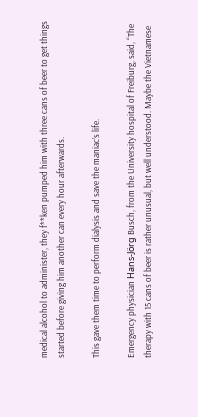medical alcohol to administer, they f**ken pumped him with three cans of beer to get things started before giving him another can every hour afterwards.

This gave them time to perform dialysis and save the maniac’s life.

Emergency physician Hans-Jörg Busch, from the University hospital of Freiburg, said, “The therapy with 15 cans of beer is rather unusual, but well understood. Maybe the Vietnamese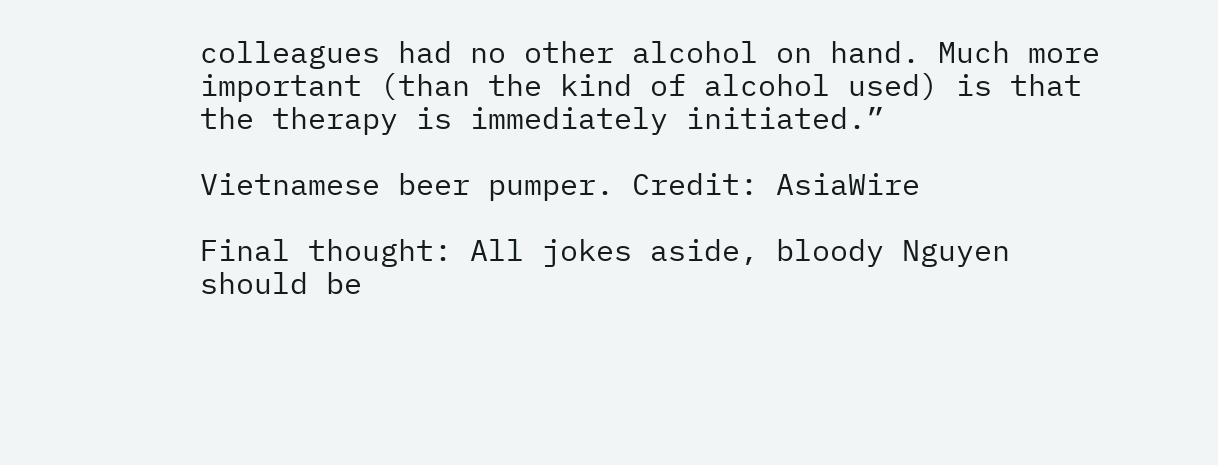colleagues had no other alcohol on hand. Much more important (than the kind of alcohol used) is that the therapy is immediately initiated.”

Vietnamese beer pumper. Credit: AsiaWire

Final thought: All jokes aside, bloody Nguyen should be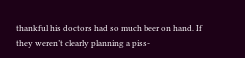thankful his doctors had so much beer on hand. If they weren’t clearly planning a piss-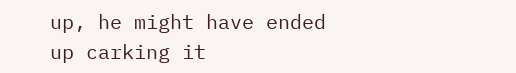up, he might have ended up carking it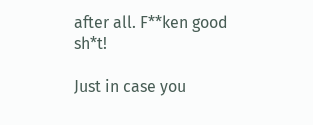after all. F**ken good sh*t!

Just in case you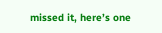missed it, here’s one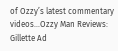of Ozzy’s latest commentary videos…Ozzy Man Reviews: Gillette Ad